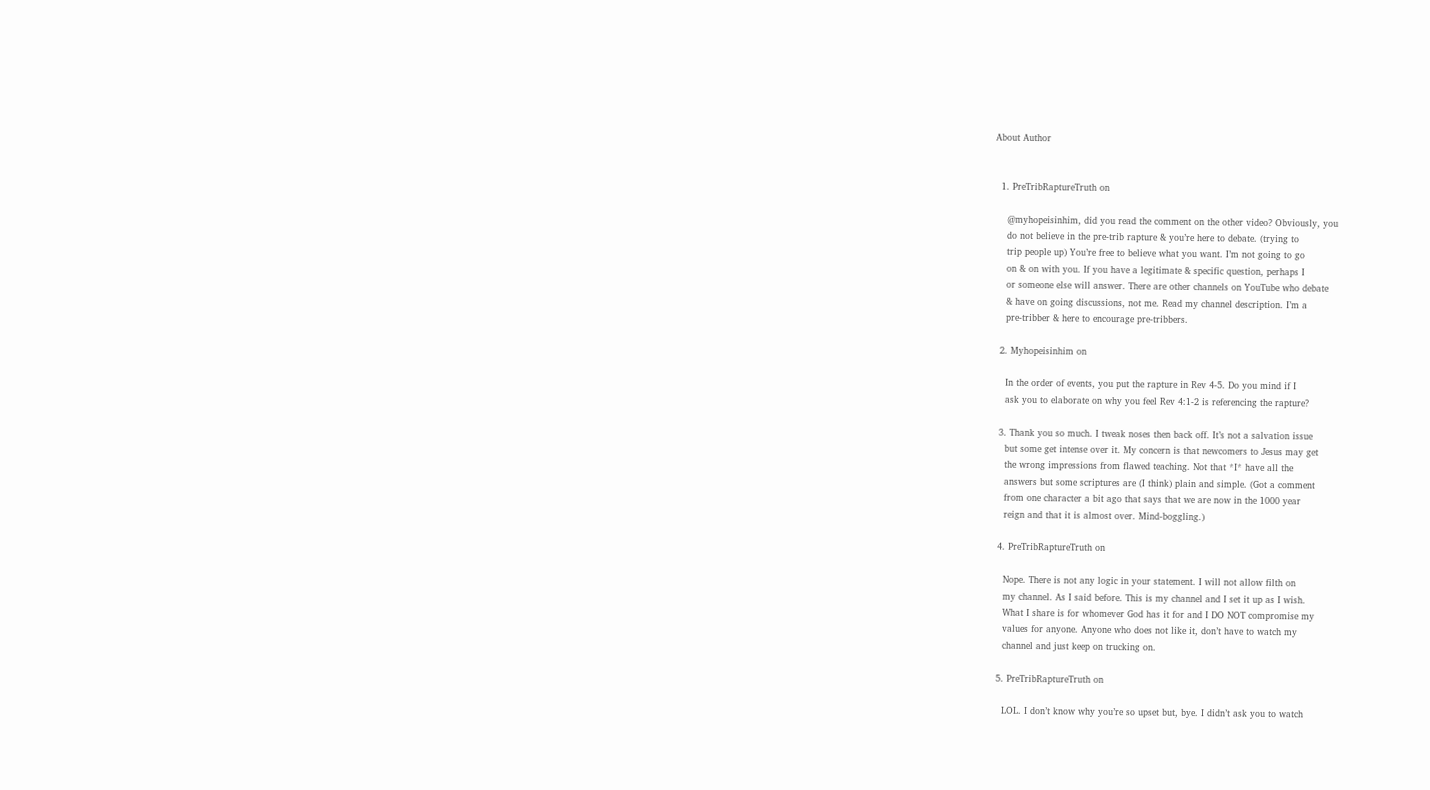About Author


  1. PreTribRaptureTruth on

    @myhopeisinhim, did you read the comment on the other video? Obviously, you
    do not believe in the pre-trib rapture & you’re here to debate. (trying to
    trip people up) You’re free to believe what you want. I’m not going to go
    on & on with you. If you have a legitimate & specific question, perhaps I
    or someone else will answer. There are other channels on YouTube who debate
    & have on going discussions, not me. Read my channel description. I’m a
    pre-tribber & here to encourage pre-tribbers.

  2. Myhopeisinhim on

    In the order of events, you put the rapture in Rev 4-5. Do you mind if I
    ask you to elaborate on why you feel Rev 4:1-2 is referencing the rapture?

  3. Thank you so much. I tweak noses then back off. It’s not a salvation issue
    but some get intense over it. My concern is that newcomers to Jesus may get
    the wrong impressions from flawed teaching. Not that *I* have all the
    answers but some scriptures are (I think) plain and simple. (Got a comment
    from one character a bit ago that says that we are now in the 1000 year
    reign and that it is almost over. Mind-boggling.)

  4. PreTribRaptureTruth on

    Nope. There is not any logic in your statement. I will not allow filth on
    my channel. As I said before. This is my channel and I set it up as I wish.
    What I share is for whomever God has it for and I DO NOT compromise my
    values for anyone. Anyone who does not like it, don’t have to watch my
    channel and just keep on trucking on.

  5. PreTribRaptureTruth on

    LOL. I don’t know why you’re so upset but, bye. I didn’t ask you to watch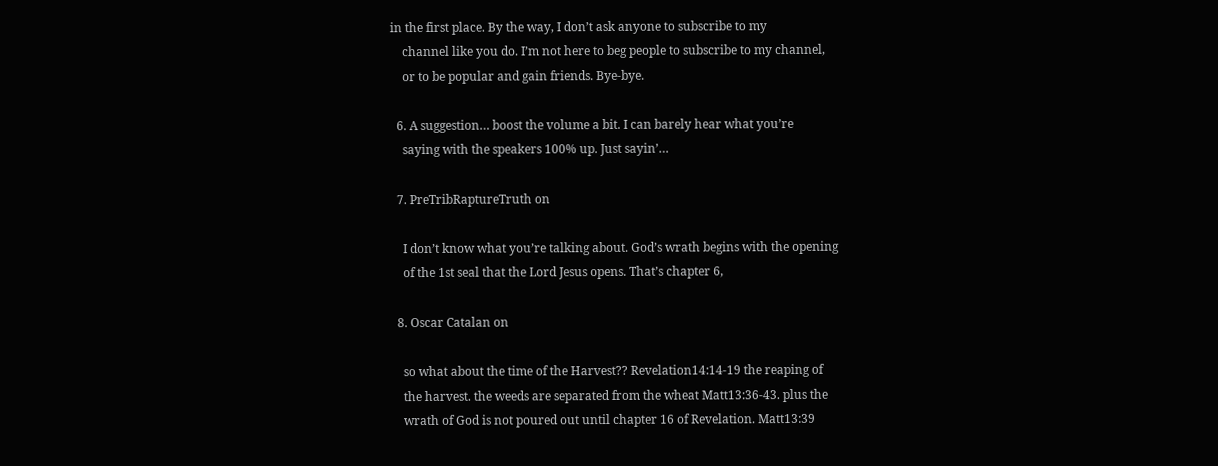in the first place. By the way, I don’t ask anyone to subscribe to my
    channel like you do. I’m not here to beg people to subscribe to my channel,
    or to be popular and gain friends. Bye-bye.

  6. A suggestion… boost the volume a bit. I can barely hear what you’re
    saying with the speakers 100% up. Just sayin’…

  7. PreTribRaptureTruth on

    I don’t know what you’re talking about. God’s wrath begins with the opening
    of the 1st seal that the Lord Jesus opens. That’s chapter 6,

  8. Oscar Catalan on

    so what about the time of the Harvest?? Revelation14:14-19 the reaping of
    the harvest. the weeds are separated from the wheat Matt13:36-43. plus the
    wrath of God is not poured out until chapter 16 of Revelation. Matt13:39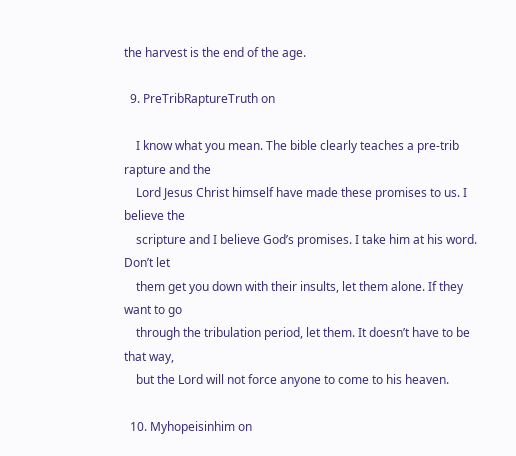the harvest is the end of the age.

  9. PreTribRaptureTruth on

    I know what you mean. The bible clearly teaches a pre-trib rapture and the
    Lord Jesus Christ himself have made these promises to us. I believe the
    scripture and I believe God’s promises. I take him at his word. Don’t let
    them get you down with their insults, let them alone. If they want to go
    through the tribulation period, let them. It doesn’t have to be that way,
    but the Lord will not force anyone to come to his heaven.

  10. Myhopeisinhim on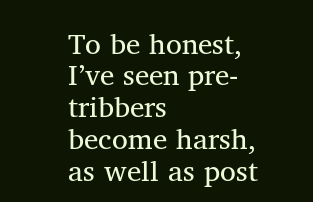To be honest, I’ve seen pre-tribbers become harsh, as well as post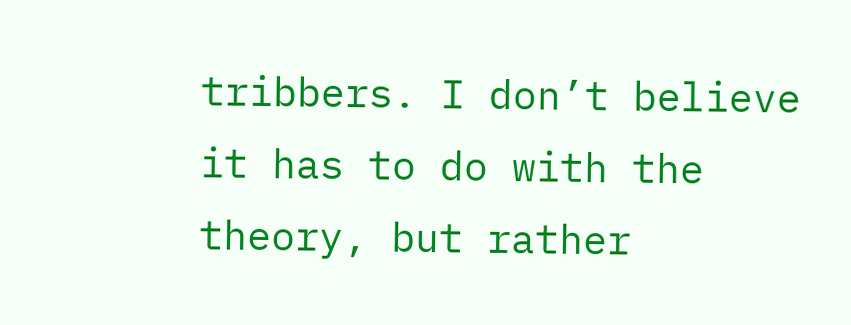tribbers. I don’t believe it has to do with the theory, but rather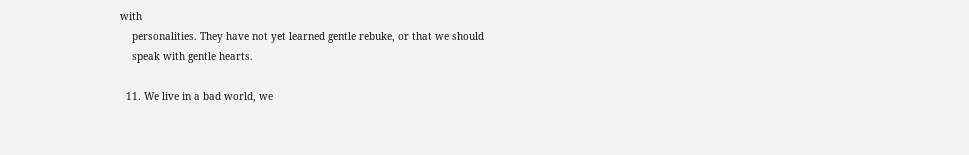with
    personalities. They have not yet learned gentle rebuke, or that we should
    speak with gentle hearts.

  11. We live in a bad world, we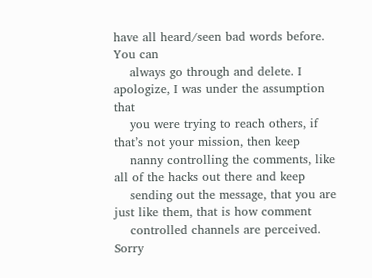have all heard/seen bad words before. You can
    always go through and delete. I apologize, I was under the assumption that
    you were trying to reach others, if that’s not your mission, then keep
    nanny controlling the comments, like all of the hacks out there and keep
    sending out the message, that you are just like them, that is how comment
    controlled channels are perceived. Sorry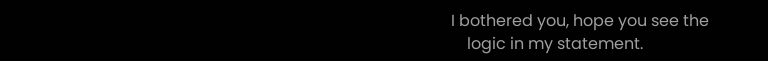I bothered you, hope you see the
    logic in my statement.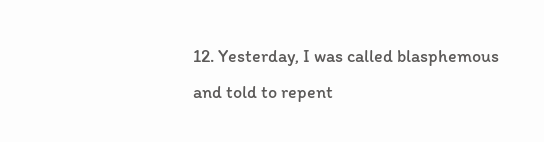12. Yesterday, I was called blasphemous and told to repent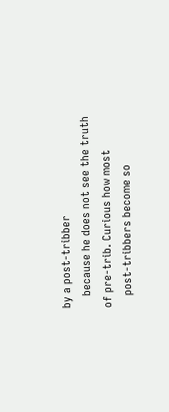by a post-tribber
    because he does not see the truth of pre-trib. Curious how most
    post-tribbers become so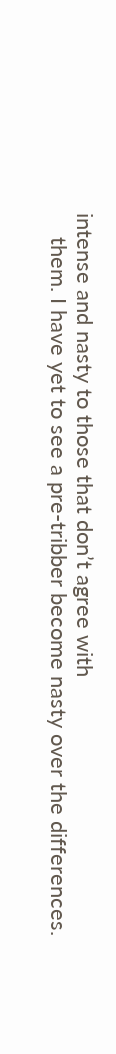intense and nasty to those that don’t agree with
    them. I have yet to see a pre-tribber become nasty over the differences.